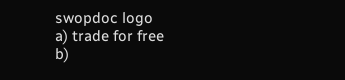swopdoc logo
a) trade for free
b)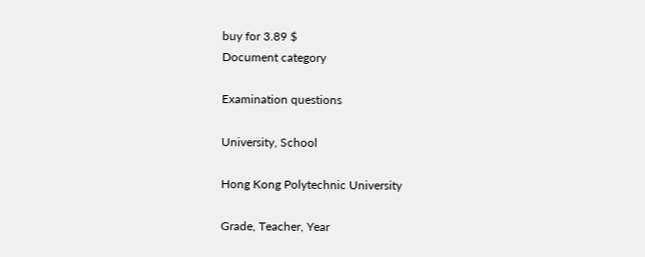buy for 3.89 $
Document category

Examination questions

University, School

Hong Kong Polytechnic University

Grade, Teacher, Year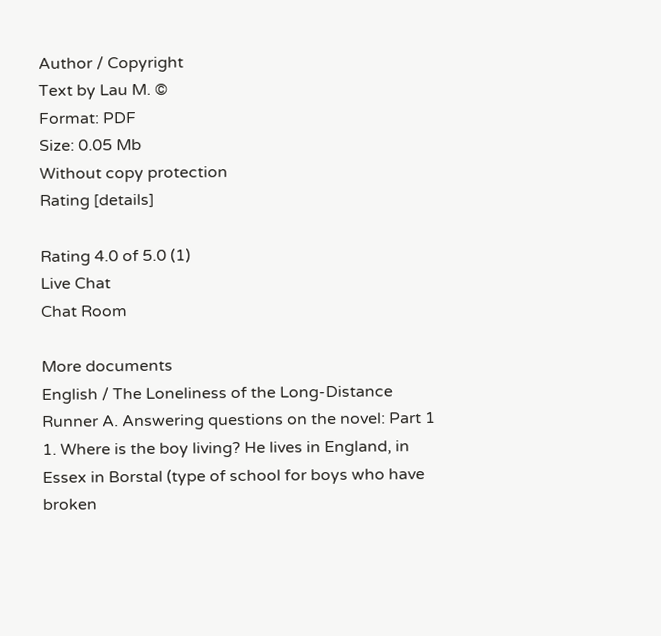Author / Copyright
Text by Lau M. ©
Format: PDF
Size: 0.05 Mb
Without copy protection
Rating [details]

Rating 4.0 of 5.0 (1)
Live Chat
Chat Room

More documents
English / The Loneliness of the Long-Distance Runner A. Answering questions on the novel: Part 1 1. Where is the boy living? He lives in England, in Essex in Borstal (type of school for boys who have broken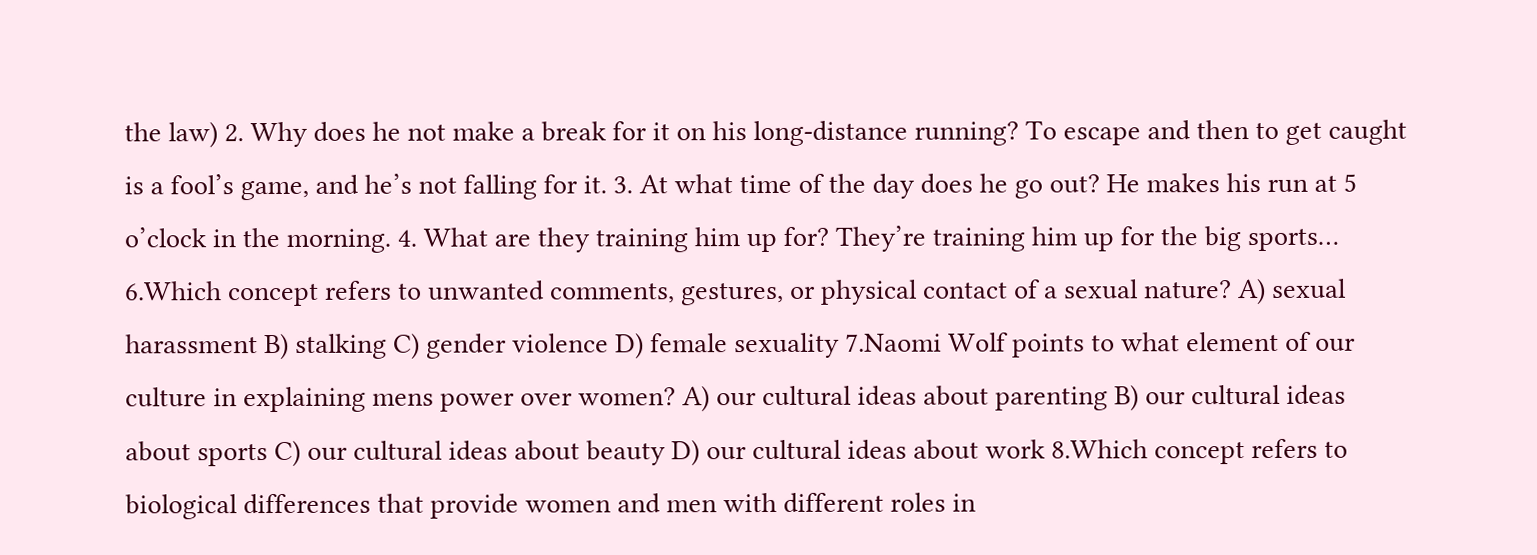the law) 2. Why does he not make a break for it on his long-distance running? To escape and then to get caught is a fool’s game, and he’s not falling for it. 3. At what time of the day does he go out? He makes his run at 5 o’clock in the morning. 4. What are they training him up for? They’re training him up for the big sports…
6.Which concept refers to unwanted comments, gestures, or physical contact of a sexual nature? A) sexual harassment B) stalking C) gender violence D) female sexuality 7.Naomi Wolf points to what element of our culture in explaining mens power over women? A) our cultural ideas about parenting B) our cultural ideas about sports C) our cultural ideas about beauty D) our cultural ideas about work 8.Which concept refers to biological differences that provide women and men with different roles in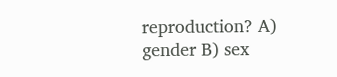reproduction? A) gender B) sex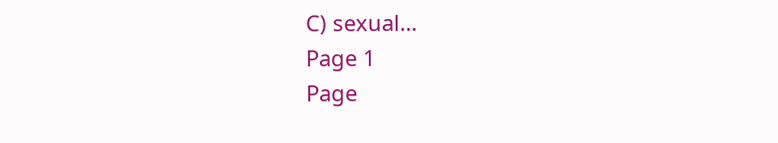C) sexual…
Page 1
Page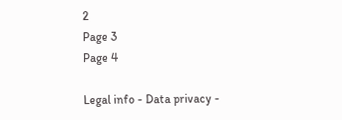2
Page 3
Page 4

Legal info - Data privacy -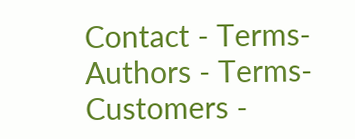Contact - Terms-Authors - Terms-Customers -